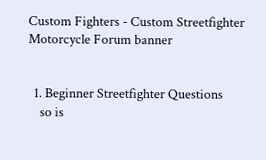Custom Fighters - Custom Streetfighter Motorcycle Forum banner


  1. Beginner Streetfighter Questions
    so is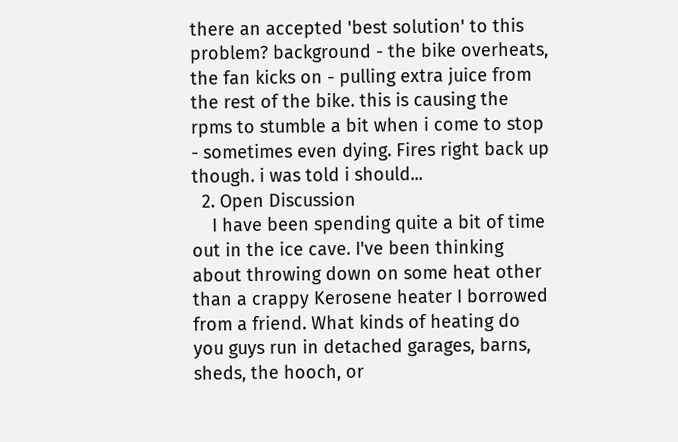there an accepted 'best solution' to this problem? background - the bike overheats, the fan kicks on - pulling extra juice from the rest of the bike. this is causing the rpms to stumble a bit when i come to stop - sometimes even dying. Fires right back up though. i was told i should...
  2. Open Discussion
    I have been spending quite a bit of time out in the ice cave. I've been thinking about throwing down on some heat other than a crappy Kerosene heater I borrowed from a friend. What kinds of heating do you guys run in detached garages, barns, sheds, the hooch, or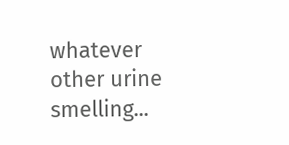whatever other urine smelling...